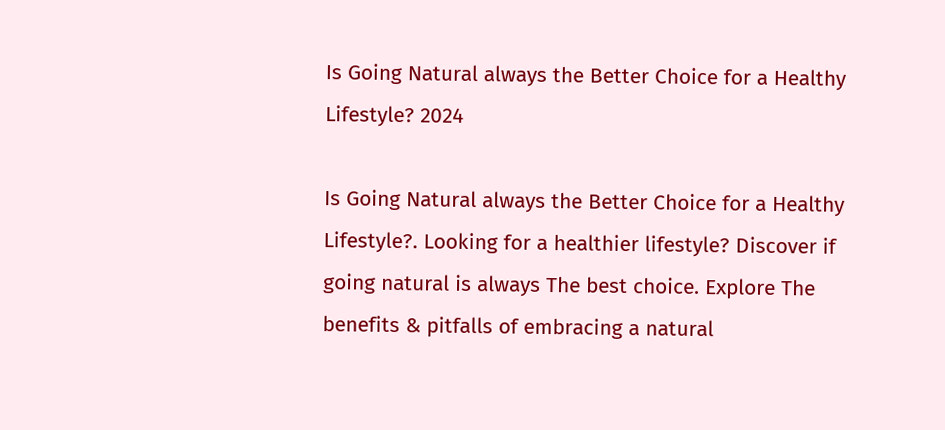Is Going Natural always the Better Choice for a Healthy Lifestyle? 2024

Is Going Natural always the Better Choice for a Healthy Lifestyle?. Looking for a healthier lifestyle? Discover if going natural is always The best choice. Explore The benefits & pitfalls of embracing a natural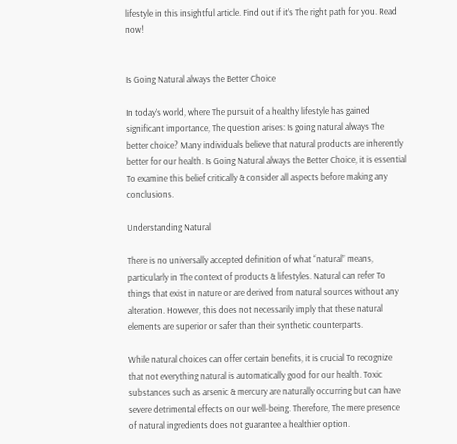lifestyle in this insightful article. Find out if it’s The right path for you. Read now!


Is Going Natural always the Better Choice

In today’s world, where The pursuit of a healthy lifestyle has gained significant importance, The question arises: Is going natural always The better choice? Many individuals believe that natural products are inherently better for our health. Is Going Natural always the Better Choice, it is essential To examine this belief critically & consider all aspects before making any conclusions.

Understanding Natural

There is no universally accepted definition of what “natural” means, particularly in The context of products & lifestyles. Natural can refer To things that exist in nature or are derived from natural sources without any alteration. However, this does not necessarily imply that these natural elements are superior or safer than their synthetic counterparts.

While natural choices can offer certain benefits, it is crucial To recognize that not everything natural is automatically good for our health. Toxic substances such as arsenic & mercury are naturally occurring but can have severe detrimental effects on our well-being. Therefore, The mere presence of natural ingredients does not guarantee a healthier option.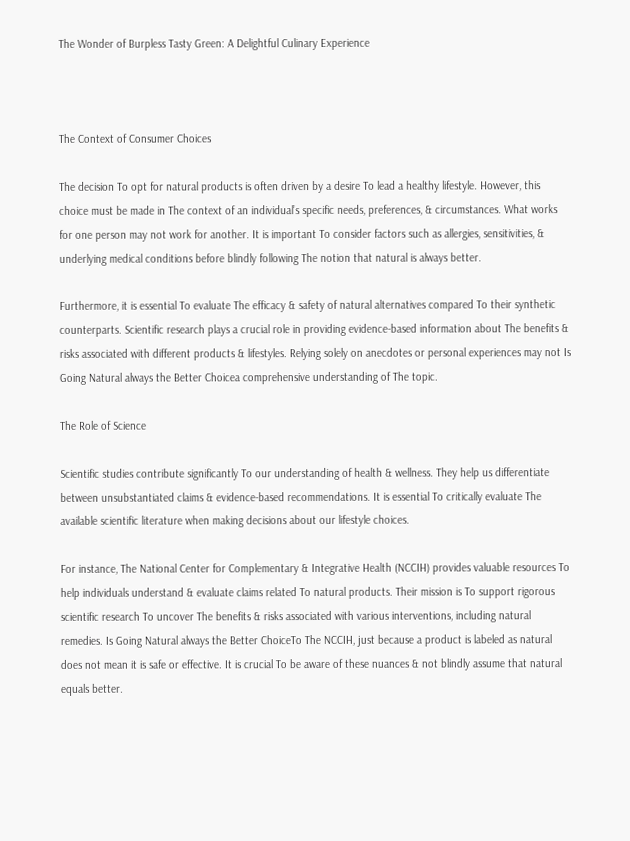The Wonder of Burpless Tasty Green: A Delightful Culinary Experience



The Context of Consumer Choices

The decision To opt for natural products is often driven by a desire To lead a healthy lifestyle. However, this choice must be made in The context of an individual’s specific needs, preferences, & circumstances. What works for one person may not work for another. It is important To consider factors such as allergies, sensitivities, & underlying medical conditions before blindly following The notion that natural is always better.

Furthermore, it is essential To evaluate The efficacy & safety of natural alternatives compared To their synthetic counterparts. Scientific research plays a crucial role in providing evidence-based information about The benefits & risks associated with different products & lifestyles. Relying solely on anecdotes or personal experiences may not Is Going Natural always the Better Choicea comprehensive understanding of The topic.

The Role of Science

Scientific studies contribute significantly To our understanding of health & wellness. They help us differentiate between unsubstantiated claims & evidence-based recommendations. It is essential To critically evaluate The available scientific literature when making decisions about our lifestyle choices.

For instance, The National Center for Complementary & Integrative Health (NCCIH) provides valuable resources To help individuals understand & evaluate claims related To natural products. Their mission is To support rigorous scientific research To uncover The benefits & risks associated with various interventions, including natural remedies. Is Going Natural always the Better ChoiceTo The NCCIH, just because a product is labeled as natural does not mean it is safe or effective. It is crucial To be aware of these nuances & not blindly assume that natural equals better.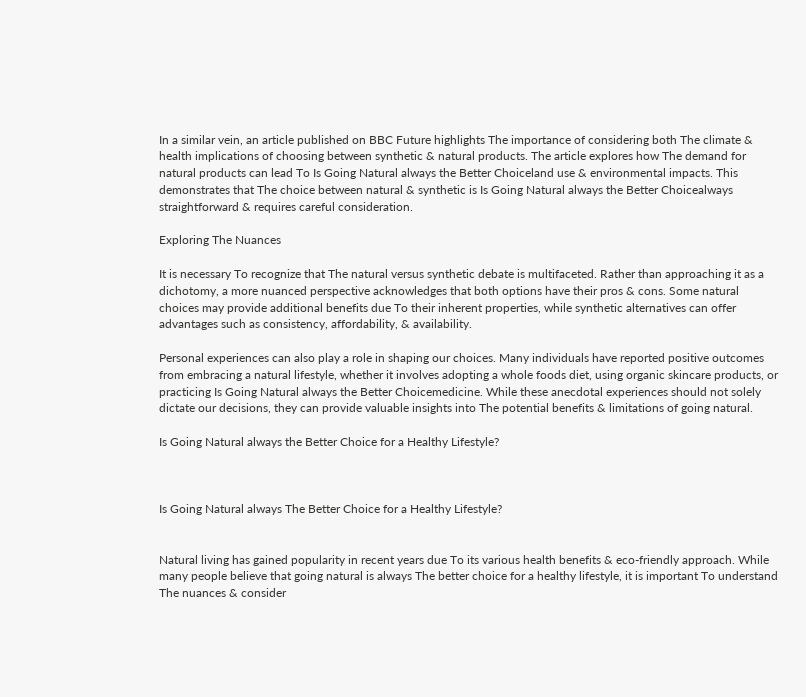In a similar vein, an article published on BBC Future highlights The importance of considering both The climate & health implications of choosing between synthetic & natural products. The article explores how The demand for natural products can lead To Is Going Natural always the Better Choiceland use & environmental impacts. This demonstrates that The choice between natural & synthetic is Is Going Natural always the Better Choicealways straightforward & requires careful consideration.

Exploring The Nuances

It is necessary To recognize that The natural versus synthetic debate is multifaceted. Rather than approaching it as a dichotomy, a more nuanced perspective acknowledges that both options have their pros & cons. Some natural choices may provide additional benefits due To their inherent properties, while synthetic alternatives can offer advantages such as consistency, affordability, & availability.

Personal experiences can also play a role in shaping our choices. Many individuals have reported positive outcomes from embracing a natural lifestyle, whether it involves adopting a whole foods diet, using organic skincare products, or practicing Is Going Natural always the Better Choicemedicine. While these anecdotal experiences should not solely dictate our decisions, they can provide valuable insights into The potential benefits & limitations of going natural.

Is Going Natural always the Better Choice for a Healthy Lifestyle?



Is Going Natural always The Better Choice for a Healthy Lifestyle?


Natural living has gained popularity in recent years due To its various health benefits & eco-friendly approach. While many people believe that going natural is always The better choice for a healthy lifestyle, it is important To understand The nuances & consider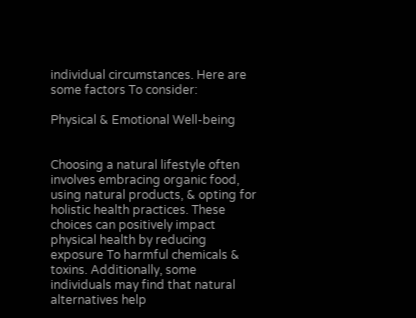individual circumstances. Here are some factors To consider:

Physical & Emotional Well-being


Choosing a natural lifestyle often involves embracing organic food, using natural products, & opting for holistic health practices. These choices can positively impact physical health by reducing exposure To harmful chemicals & toxins. Additionally, some individuals may find that natural alternatives help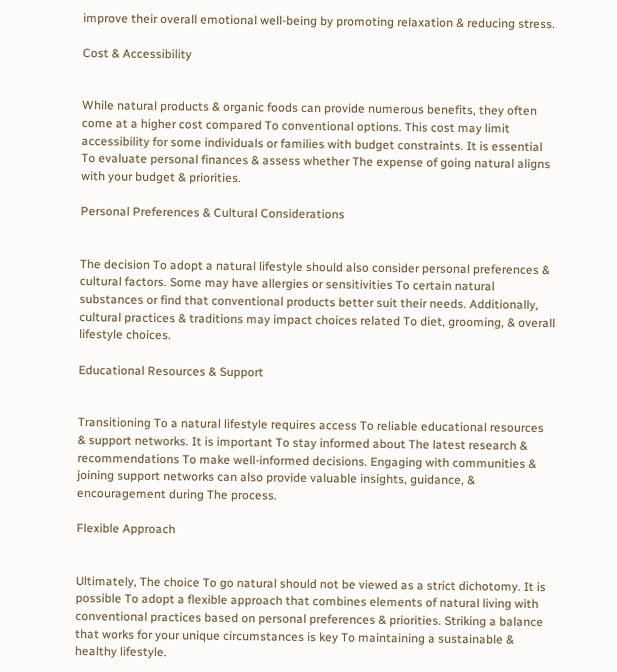improve their overall emotional well-being by promoting relaxation & reducing stress.

Cost & Accessibility


While natural products & organic foods can provide numerous benefits, they often come at a higher cost compared To conventional options. This cost may limit accessibility for some individuals or families with budget constraints. It is essential To evaluate personal finances & assess whether The expense of going natural aligns with your budget & priorities.

Personal Preferences & Cultural Considerations


The decision To adopt a natural lifestyle should also consider personal preferences & cultural factors. Some may have allergies or sensitivities To certain natural substances or find that conventional products better suit their needs. Additionally, cultural practices & traditions may impact choices related To diet, grooming, & overall lifestyle choices.

Educational Resources & Support


Transitioning To a natural lifestyle requires access To reliable educational resources & support networks. It is important To stay informed about The latest research & recommendations To make well-informed decisions. Engaging with communities & joining support networks can also provide valuable insights, guidance, & encouragement during The process.

Flexible Approach


Ultimately, The choice To go natural should not be viewed as a strict dichotomy. It is possible To adopt a flexible approach that combines elements of natural living with conventional practices based on personal preferences & priorities. Striking a balance that works for your unique circumstances is key To maintaining a sustainable & healthy lifestyle.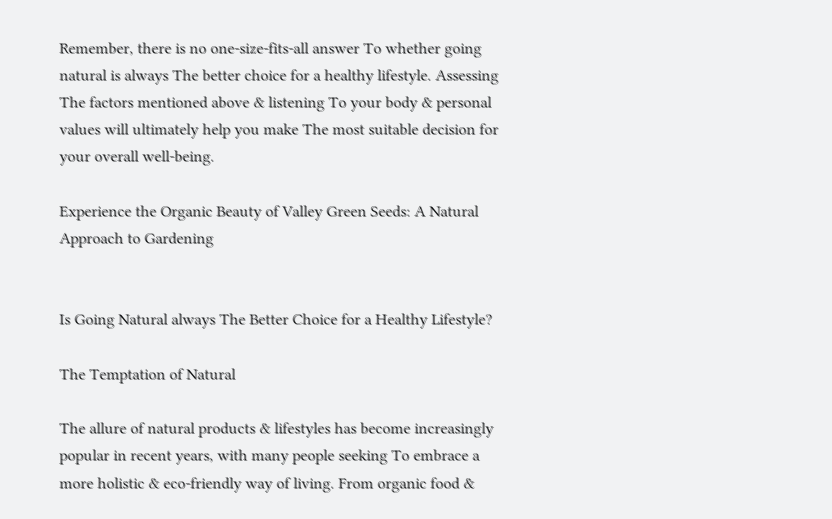Remember, there is no one-size-fits-all answer To whether going natural is always The better choice for a healthy lifestyle. Assessing The factors mentioned above & listening To your body & personal values will ultimately help you make The most suitable decision for your overall well-being.

Experience the Organic Beauty of Valley Green Seeds: A Natural Approach to Gardening


Is Going Natural always The Better Choice for a Healthy Lifestyle?

The Temptation of Natural

The allure of natural products & lifestyles has become increasingly popular in recent years, with many people seeking To embrace a more holistic & eco-friendly way of living. From organic food &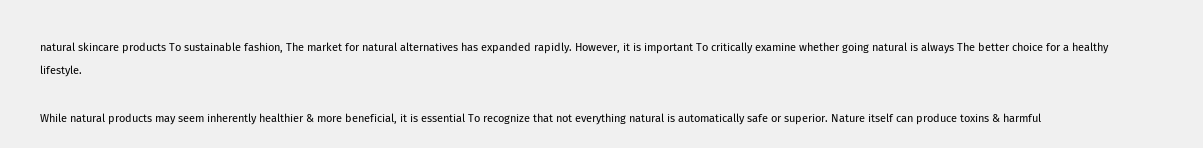natural skincare products To sustainable fashion, The market for natural alternatives has expanded rapidly. However, it is important To critically examine whether going natural is always The better choice for a healthy lifestyle.

While natural products may seem inherently healthier & more beneficial, it is essential To recognize that not everything natural is automatically safe or superior. Nature itself can produce toxins & harmful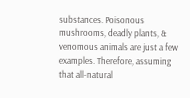substances. Poisonous mushrooms, deadly plants, & venomous animals are just a few examples. Therefore, assuming that all-natural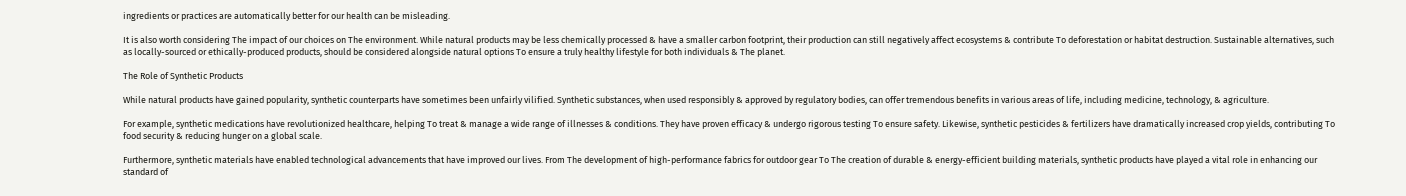ingredients or practices are automatically better for our health can be misleading.

It is also worth considering The impact of our choices on The environment. While natural products may be less chemically processed & have a smaller carbon footprint, their production can still negatively affect ecosystems & contribute To deforestation or habitat destruction. Sustainable alternatives, such as locally-sourced or ethically-produced products, should be considered alongside natural options To ensure a truly healthy lifestyle for both individuals & The planet.

The Role of Synthetic Products

While natural products have gained popularity, synthetic counterparts have sometimes been unfairly vilified. Synthetic substances, when used responsibly & approved by regulatory bodies, can offer tremendous benefits in various areas of life, including medicine, technology, & agriculture.

For example, synthetic medications have revolutionized healthcare, helping To treat & manage a wide range of illnesses & conditions. They have proven efficacy & undergo rigorous testing To ensure safety. Likewise, synthetic pesticides & fertilizers have dramatically increased crop yields, contributing To food security & reducing hunger on a global scale.

Furthermore, synthetic materials have enabled technological advancements that have improved our lives. From The development of high-performance fabrics for outdoor gear To The creation of durable & energy-efficient building materials, synthetic products have played a vital role in enhancing our standard of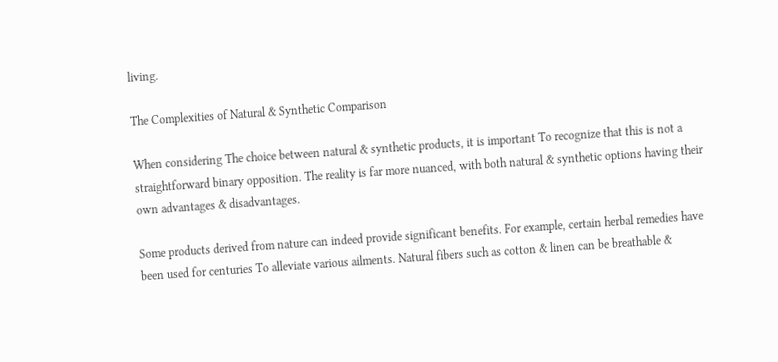living.

The Complexities of Natural & Synthetic Comparison

When considering The choice between natural & synthetic products, it is important To recognize that this is not a straightforward binary opposition. The reality is far more nuanced, with both natural & synthetic options having their own advantages & disadvantages.

Some products derived from nature can indeed provide significant benefits. For example, certain herbal remedies have been used for centuries To alleviate various ailments. Natural fibers such as cotton & linen can be breathable &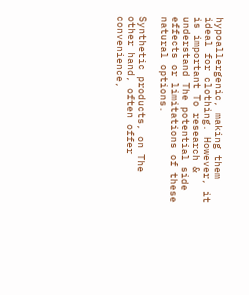hypoallergenic, making them ideal for clothing. However, it is important To research & understand The potential side effects or limitations of these natural options.

Synthetic products, on The other hand, often offer convenience,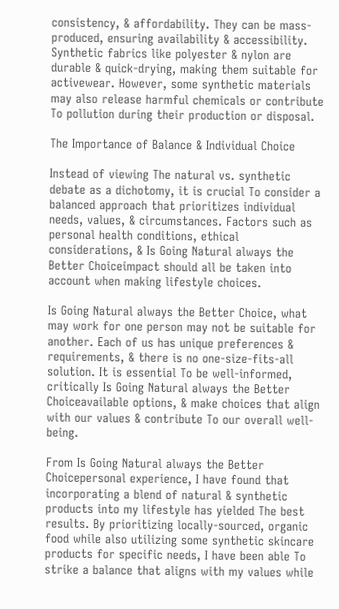consistency, & affordability. They can be mass-produced, ensuring availability & accessibility. Synthetic fabrics like polyester & nylon are durable & quick-drying, making them suitable for activewear. However, some synthetic materials may also release harmful chemicals or contribute To pollution during their production or disposal.

The Importance of Balance & Individual Choice

Instead of viewing The natural vs. synthetic debate as a dichotomy, it is crucial To consider a balanced approach that prioritizes individual needs, values, & circumstances. Factors such as personal health conditions, ethical considerations, & Is Going Natural always the Better Choiceimpact should all be taken into account when making lifestyle choices.

Is Going Natural always the Better Choice, what may work for one person may not be suitable for another. Each of us has unique preferences & requirements, & there is no one-size-fits-all solution. It is essential To be well-informed, critically Is Going Natural always the Better Choiceavailable options, & make choices that align with our values & contribute To our overall well-being.

From Is Going Natural always the Better Choicepersonal experience, I have found that incorporating a blend of natural & synthetic products into my lifestyle has yielded The best results. By prioritizing locally-sourced, organic food while also utilizing some synthetic skincare products for specific needs, I have been able To strike a balance that aligns with my values while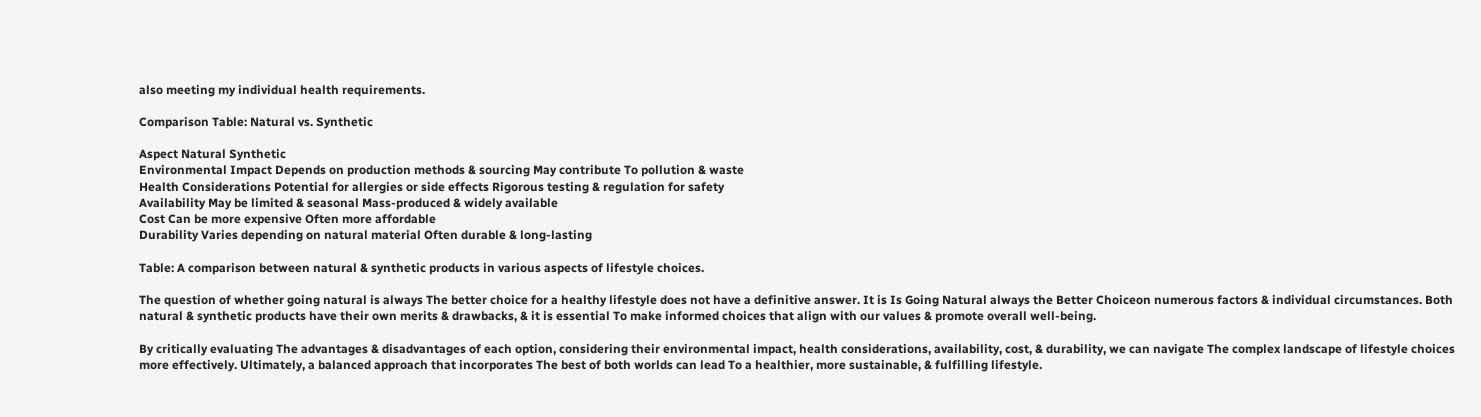also meeting my individual health requirements.

Comparison Table: Natural vs. Synthetic

Aspect Natural Synthetic
Environmental Impact Depends on production methods & sourcing May contribute To pollution & waste
Health Considerations Potential for allergies or side effects Rigorous testing & regulation for safety
Availability May be limited & seasonal Mass-produced & widely available
Cost Can be more expensive Often more affordable
Durability Varies depending on natural material Often durable & long-lasting

Table: A comparison between natural & synthetic products in various aspects of lifestyle choices.

The question of whether going natural is always The better choice for a healthy lifestyle does not have a definitive answer. It is Is Going Natural always the Better Choiceon numerous factors & individual circumstances. Both natural & synthetic products have their own merits & drawbacks, & it is essential To make informed choices that align with our values & promote overall well-being.

By critically evaluating The advantages & disadvantages of each option, considering their environmental impact, health considerations, availability, cost, & durability, we can navigate The complex landscape of lifestyle choices more effectively. Ultimately, a balanced approach that incorporates The best of both worlds can lead To a healthier, more sustainable, & fulfilling lifestyle.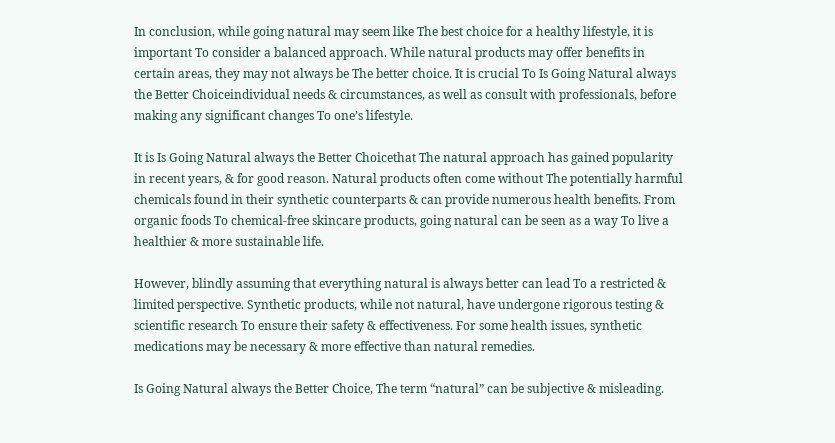In conclusion, while going natural may seem like The best choice for a healthy lifestyle, it is important To consider a balanced approach. While natural products may offer benefits in certain areas, they may not always be The better choice. It is crucial To Is Going Natural always the Better Choiceindividual needs & circumstances, as well as consult with professionals, before making any significant changes To one’s lifestyle.

It is Is Going Natural always the Better Choicethat The natural approach has gained popularity in recent years, & for good reason. Natural products often come without The potentially harmful chemicals found in their synthetic counterparts & can provide numerous health benefits. From organic foods To chemical-free skincare products, going natural can be seen as a way To live a healthier & more sustainable life.

However, blindly assuming that everything natural is always better can lead To a restricted & limited perspective. Synthetic products, while not natural, have undergone rigorous testing & scientific research To ensure their safety & effectiveness. For some health issues, synthetic medications may be necessary & more effective than natural remedies.

Is Going Natural always the Better Choice, The term “natural” can be subjective & misleading.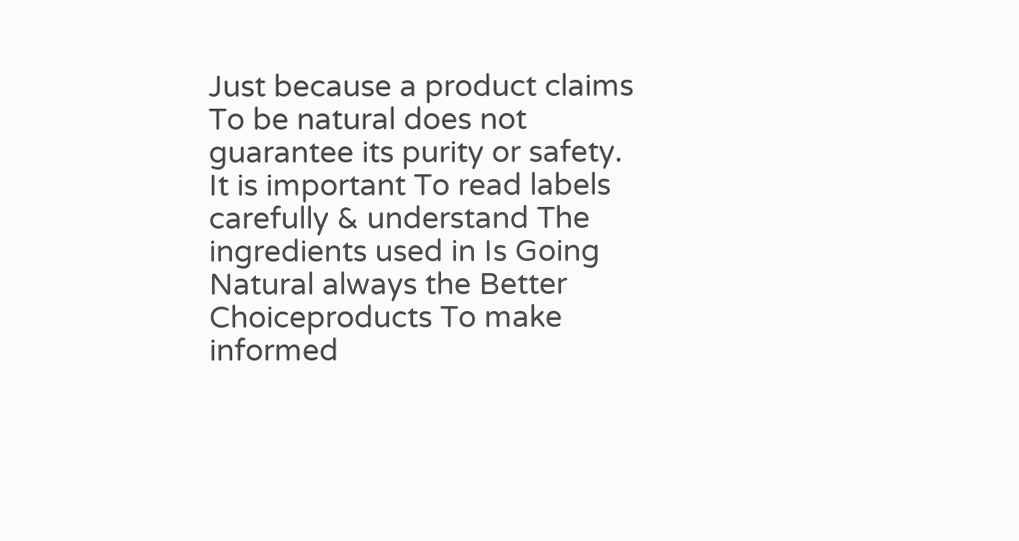Just because a product claims To be natural does not guarantee its purity or safety. It is important To read labels carefully & understand The ingredients used in Is Going Natural always the Better Choiceproducts To make informed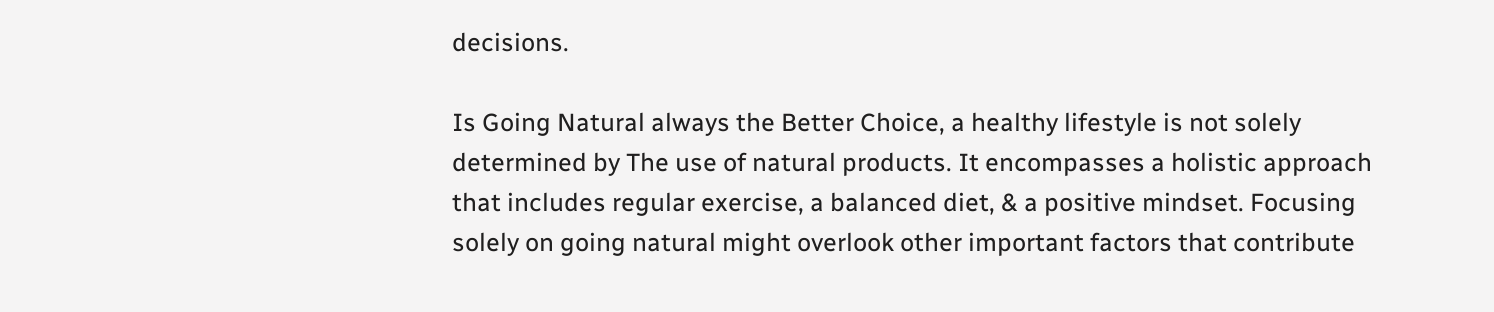decisions.

Is Going Natural always the Better Choice, a healthy lifestyle is not solely determined by The use of natural products. It encompasses a holistic approach that includes regular exercise, a balanced diet, & a positive mindset. Focusing solely on going natural might overlook other important factors that contribute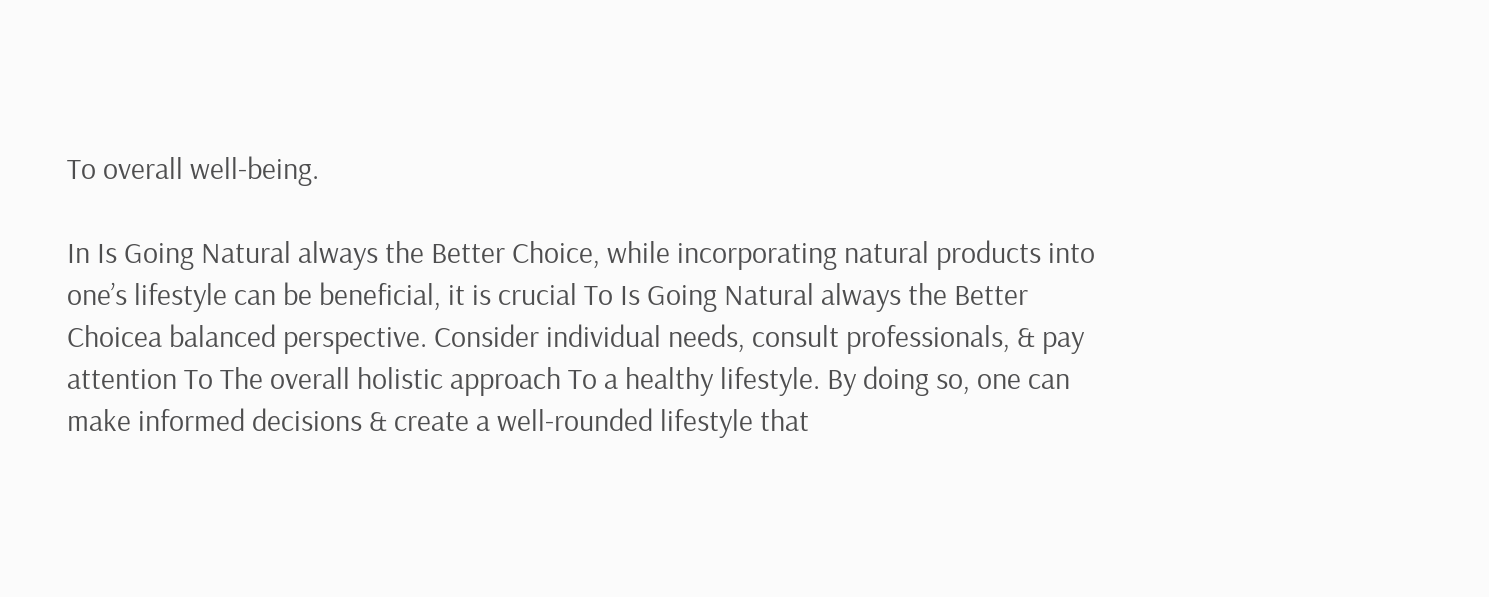To overall well-being.

In Is Going Natural always the Better Choice, while incorporating natural products into one’s lifestyle can be beneficial, it is crucial To Is Going Natural always the Better Choicea balanced perspective. Consider individual needs, consult professionals, & pay attention To The overall holistic approach To a healthy lifestyle. By doing so, one can make informed decisions & create a well-rounded lifestyle that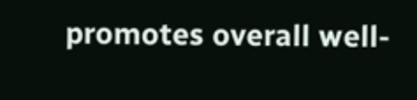promotes overall well-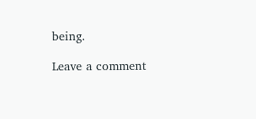being.

Leave a comment